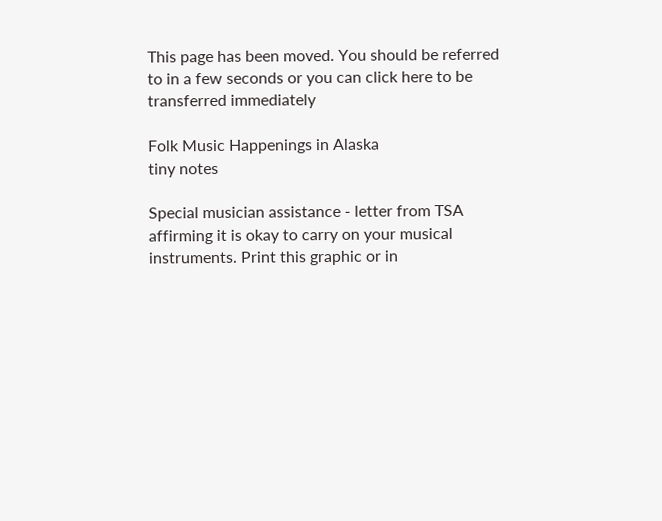This page has been moved. You should be referred to in a few seconds or you can click here to be transferred immediately

Folk Music Happenings in Alaska
tiny notes

Special musician assistance - letter from TSA affirming it is okay to carry on your musical instruments. Print this graphic or in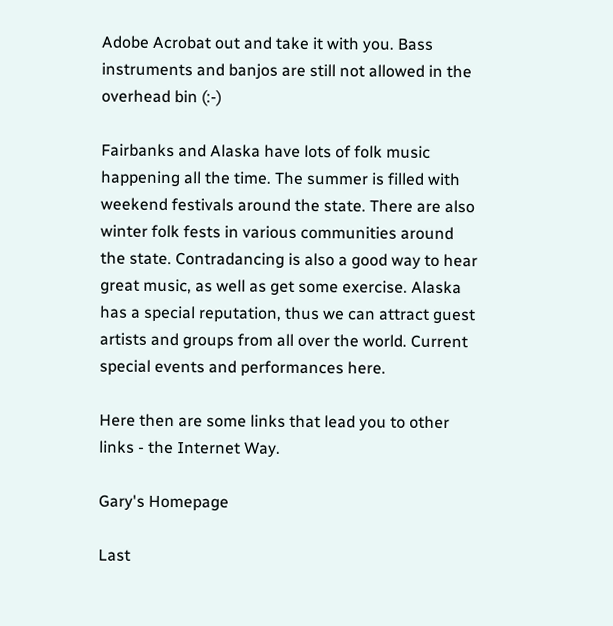Adobe Acrobat out and take it with you. Bass instruments and banjos are still not allowed in the overhead bin (:-)

Fairbanks and Alaska have lots of folk music happening all the time. The summer is filled with weekend festivals around the state. There are also winter folk fests in various communities around the state. Contradancing is also a good way to hear great music, as well as get some exercise. Alaska has a special reputation, thus we can attract guest artists and groups from all over the world. Current special events and performances here.

Here then are some links that lead you to other links - the Internet Way.

Gary's Homepage

Last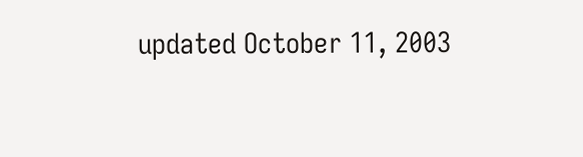updated October 11, 2003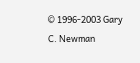© 1996-2003 Gary C. Newman